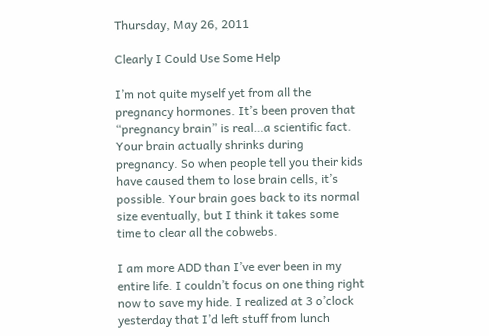Thursday, May 26, 2011

Clearly I Could Use Some Help

I’m not quite myself yet from all the pregnancy hormones. It’s been proven that “pregnancy brain” is real…a scientific fact. Your brain actually shrinks during pregnancy. So when people tell you their kids have caused them to lose brain cells, it’s possible. Your brain goes back to its normal size eventually, but I think it takes some time to clear all the cobwebs.

I am more ADD than I’ve ever been in my entire life. I couldn’t focus on one thing right now to save my hide. I realized at 3 o’clock yesterday that I’d left stuff from lunch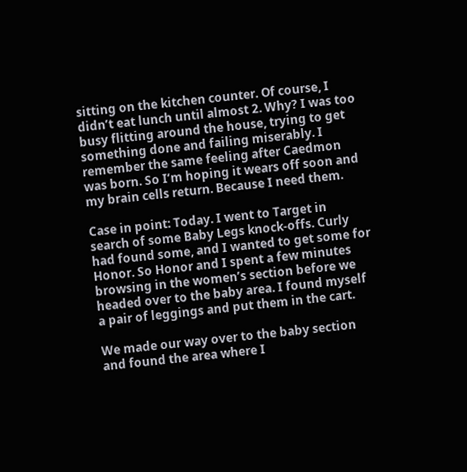sitting on the kitchen counter. Of course, I didn’t eat lunch until almost 2. Why? I was too busy flitting around the house, trying to get something done and failing miserably. I remember the same feeling after Caedmon was born. So I’m hoping it wears off soon and my brain cells return. Because I need them.

Case in point: Today. I went to Target in search of some Baby Legs knock-offs. Curly had found some, and I wanted to get some for Honor. So Honor and I spent a few minutes browsing in the women’s section before we headed over to the baby area. I found myself a pair of leggings and put them in the cart.

We made our way over to the baby section and found the area where I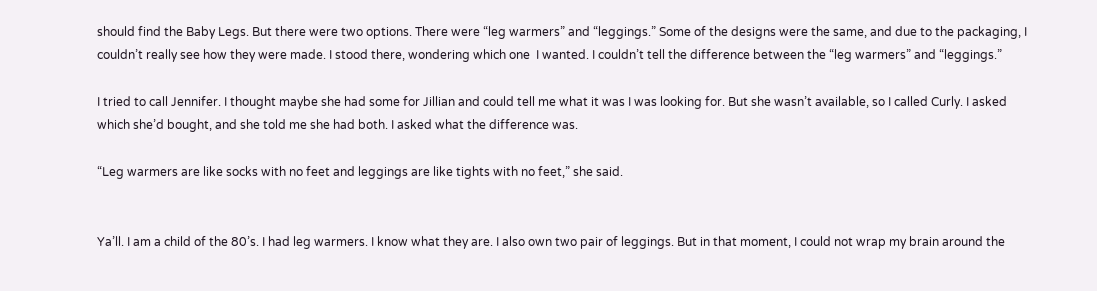should find the Baby Legs. But there were two options. There were “leg warmers” and “leggings.” Some of the designs were the same, and due to the packaging, I couldn’t really see how they were made. I stood there, wondering which one  I wanted. I couldn’t tell the difference between the “leg warmers” and “leggings.”

I tried to call Jennifer. I thought maybe she had some for Jillian and could tell me what it was I was looking for. But she wasn’t available, so I called Curly. I asked which she’d bought, and she told me she had both. I asked what the difference was.

“Leg warmers are like socks with no feet and leggings are like tights with no feet,” she said.


Ya’ll. I am a child of the 80’s. I had leg warmers. I know what they are. I also own two pair of leggings. But in that moment, I could not wrap my brain around the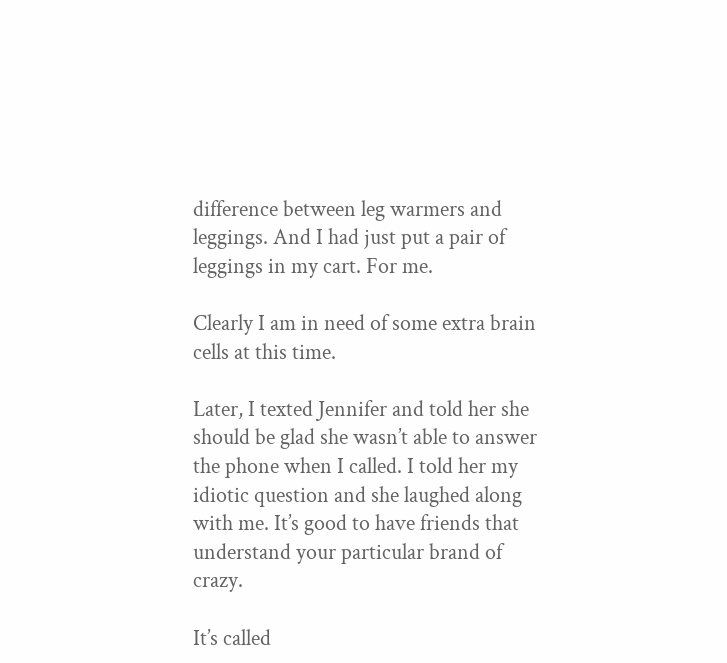difference between leg warmers and leggings. And I had just put a pair of leggings in my cart. For me.

Clearly I am in need of some extra brain cells at this time.

Later, I texted Jennifer and told her she should be glad she wasn’t able to answer the phone when I called. I told her my idiotic question and she laughed along with me. It’s good to have friends that understand your particular brand of crazy.

It’s called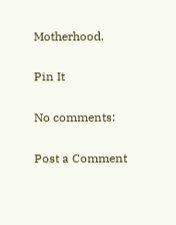Motherhood.

Pin It

No comments:

Post a Comment